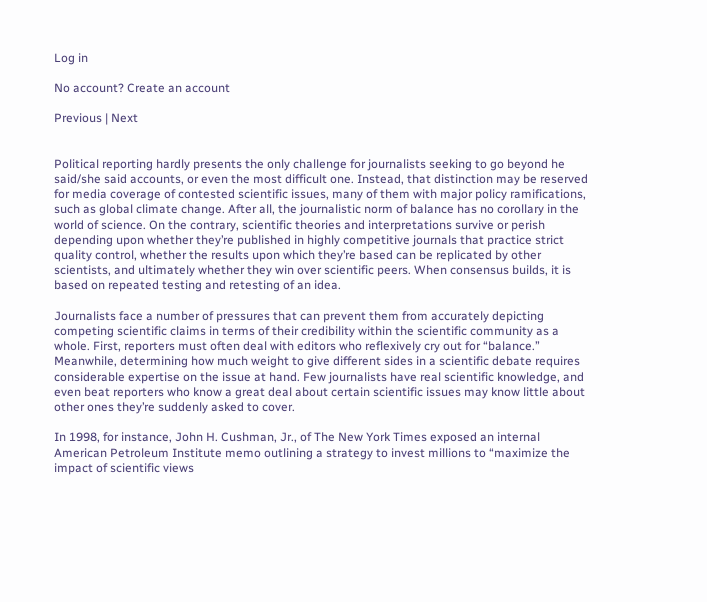Log in

No account? Create an account

Previous | Next


Political reporting hardly presents the only challenge for journalists seeking to go beyond he said/she said accounts, or even the most difficult one. Instead, that distinction may be reserved for media coverage of contested scientific issues, many of them with major policy ramifications, such as global climate change. After all, the journalistic norm of balance has no corollary in the world of science. On the contrary, scientific theories and interpretations survive or perish depending upon whether they’re published in highly competitive journals that practice strict quality control, whether the results upon which they’re based can be replicated by other scientists, and ultimately whether they win over scientific peers. When consensus builds, it is based on repeated testing and retesting of an idea.

Journalists face a number of pressures that can prevent them from accurately depicting competing scientific claims in terms of their credibility within the scientific community as a whole. First, reporters must often deal with editors who reflexively cry out for “balance.” Meanwhile, determining how much weight to give different sides in a scientific debate requires considerable expertise on the issue at hand. Few journalists have real scientific knowledge, and even beat reporters who know a great deal about certain scientific issues may know little about other ones they’re suddenly asked to cover.

In 1998, for instance, John H. Cushman, Jr., of The New York Times exposed an internal American Petroleum Institute memo outlining a strategy to invest millions to “maximize the impact of scientific views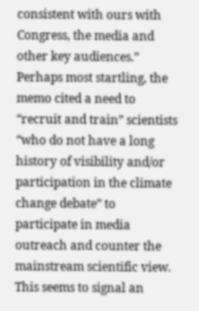consistent with ours with Congress, the media and other key audiences.” Perhaps most startling, the memo cited a need to “recruit and train” scientists “who do not have a long history of visibility and/or participation in the climate change debate” to participate in media outreach and counter the mainstream scientific view. This seems to signal an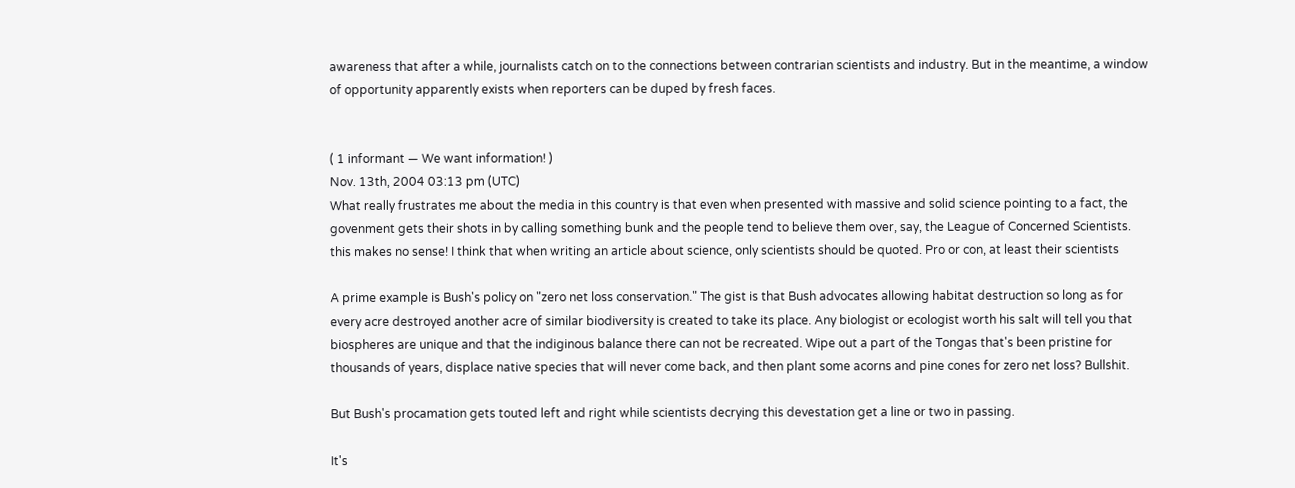awareness that after a while, journalists catch on to the connections between contrarian scientists and industry. But in the meantime, a window of opportunity apparently exists when reporters can be duped by fresh faces.


( 1 informant — We want information! )
Nov. 13th, 2004 03:13 pm (UTC)
What really frustrates me about the media in this country is that even when presented with massive and solid science pointing to a fact, the govenment gets their shots in by calling something bunk and the people tend to believe them over, say, the League of Concerned Scientists. this makes no sense! I think that when writing an article about science, only scientists should be quoted. Pro or con, at least their scientists

A prime example is Bush's policy on "zero net loss conservation." The gist is that Bush advocates allowing habitat destruction so long as for every acre destroyed another acre of similar biodiversity is created to take its place. Any biologist or ecologist worth his salt will tell you that biospheres are unique and that the indiginous balance there can not be recreated. Wipe out a part of the Tongas that's been pristine for thousands of years, displace native species that will never come back, and then plant some acorns and pine cones for zero net loss? Bullshit.

But Bush's procamation gets touted left and right while scientists decrying this devestation get a line or two in passing.

It's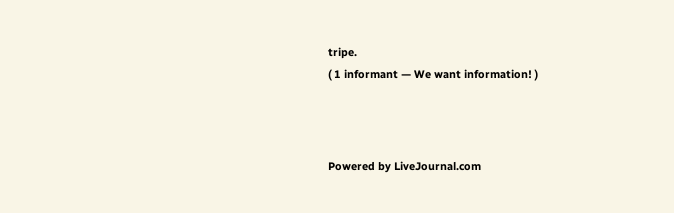tripe.
( 1 informant — We want information! )



Powered by LiveJournal.com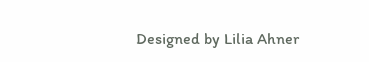Designed by Lilia Ahner